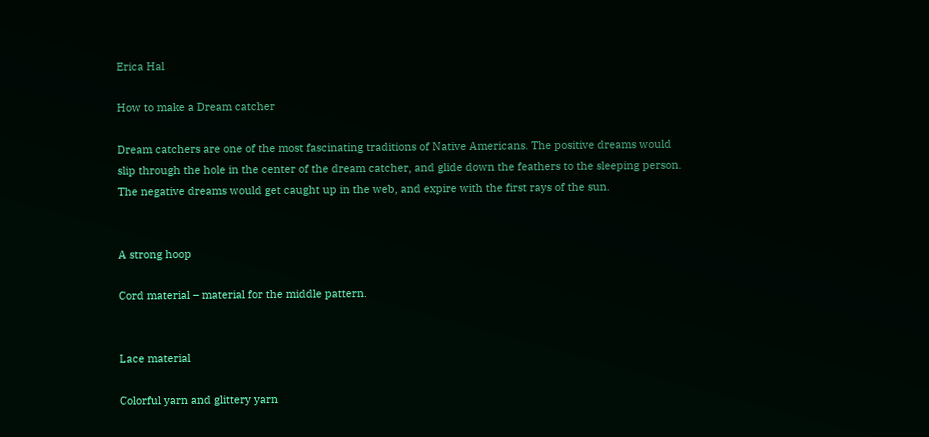Erica Hal

How to make a Dream catcher

Dream catchers are one of the most fascinating traditions of Native Americans. The positive dreams would slip through the hole in the center of the dream catcher, and glide down the feathers to the sleeping person. The negative dreams would get caught up in the web, and expire with the first rays of the sun.


A strong hoop

Cord material – material for the middle pattern.


Lace material

Colorful yarn and glittery yarn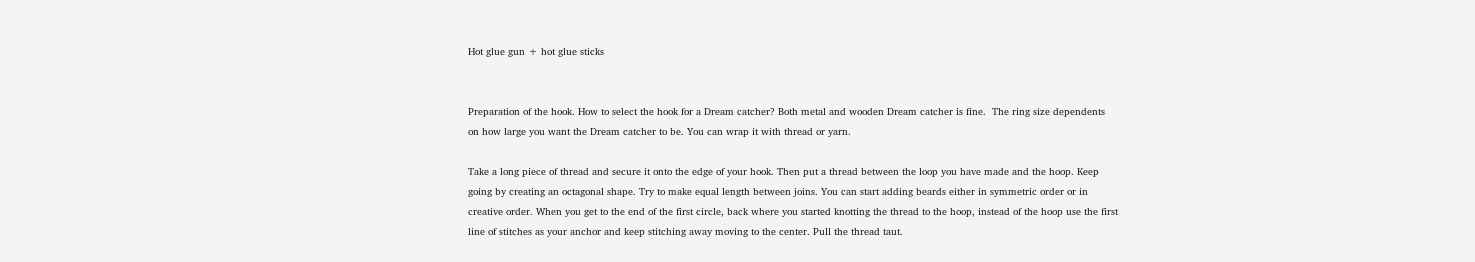Hot glue gun + hot glue sticks


Preparation of the hook. How to select the hook for a Dream catcher? Both metal and wooden Dream catcher is fine.  The ring size dependents on how large you want the Dream catcher to be. You can wrap it with thread or yarn.

Take a long piece of thread and secure it onto the edge of your hook. Then put a thread between the loop you have made and the hoop. Keep going by creating an octagonal shape. Try to make equal length between joins. You can start adding beards either in symmetric order or in creative order. When you get to the end of the first circle, back where you started knotting the thread to the hoop, instead of the hoop use the first line of stitches as your anchor and keep stitching away moving to the center. Pull the thread taut.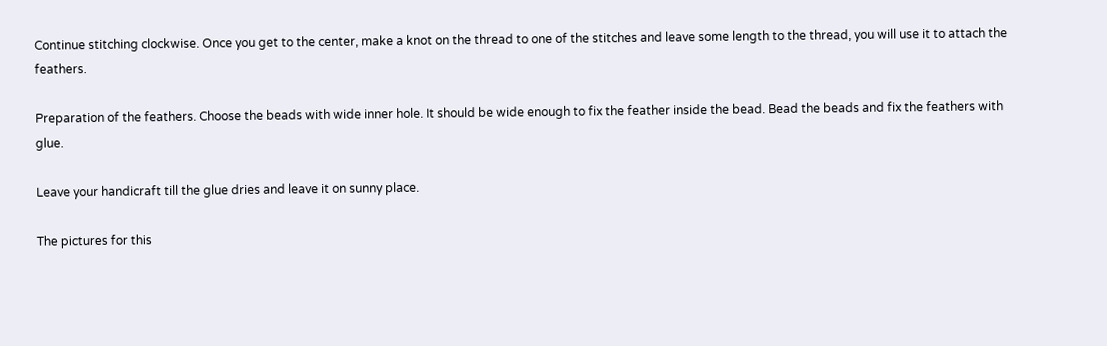Continue stitching clockwise. Once you get to the center, make a knot on the thread to one of the stitches and leave some length to the thread, you will use it to attach the feathers.

Preparation of the feathers. Choose the beads with wide inner hole. It should be wide enough to fix the feather inside the bead. Bead the beads and fix the feathers with glue.

Leave your handicraft till the glue dries and leave it on sunny place.

The pictures for this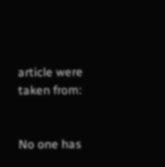article were taken from:


No one has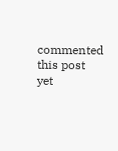commented this post yet